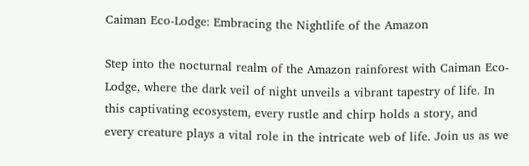Caiman Eco-Lodge: Embracing the Nightlife of the Amazon

Step into the nocturnal realm of the Amazon rainforest with Caiman Eco-Lodge, where the dark veil of night unveils a vibrant tapestry of life. In this captivating ecosystem, every rustle and chirp holds a story, and every creature plays a vital role in the intricate web of life. Join us as we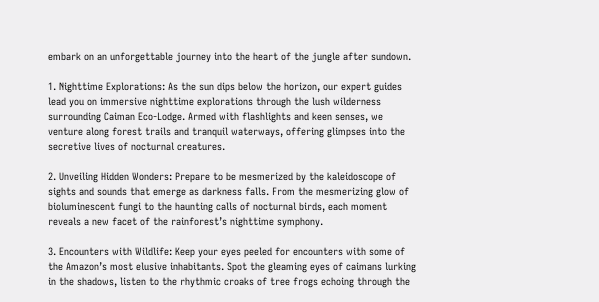embark on an unforgettable journey into the heart of the jungle after sundown.

1. Nighttime Explorations: As the sun dips below the horizon, our expert guides lead you on immersive nighttime explorations through the lush wilderness surrounding Caiman Eco-Lodge. Armed with flashlights and keen senses, we venture along forest trails and tranquil waterways, offering glimpses into the secretive lives of nocturnal creatures.

2. Unveiling Hidden Wonders: Prepare to be mesmerized by the kaleidoscope of sights and sounds that emerge as darkness falls. From the mesmerizing glow of bioluminescent fungi to the haunting calls of nocturnal birds, each moment reveals a new facet of the rainforest’s nighttime symphony.

3. Encounters with Wildlife: Keep your eyes peeled for encounters with some of the Amazon’s most elusive inhabitants. Spot the gleaming eyes of caimans lurking in the shadows, listen to the rhythmic croaks of tree frogs echoing through the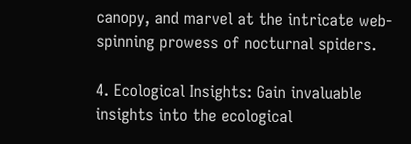canopy, and marvel at the intricate web-spinning prowess of nocturnal spiders.

4. Ecological Insights: Gain invaluable insights into the ecological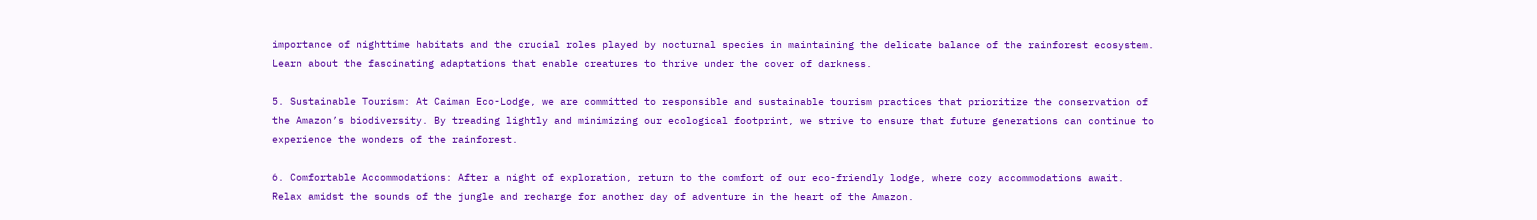importance of nighttime habitats and the crucial roles played by nocturnal species in maintaining the delicate balance of the rainforest ecosystem. Learn about the fascinating adaptations that enable creatures to thrive under the cover of darkness.

5. Sustainable Tourism: At Caiman Eco-Lodge, we are committed to responsible and sustainable tourism practices that prioritize the conservation of the Amazon’s biodiversity. By treading lightly and minimizing our ecological footprint, we strive to ensure that future generations can continue to experience the wonders of the rainforest.

6. Comfortable Accommodations: After a night of exploration, return to the comfort of our eco-friendly lodge, where cozy accommodations await. Relax amidst the sounds of the jungle and recharge for another day of adventure in the heart of the Amazon.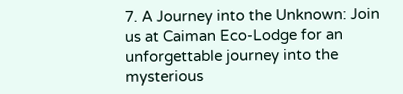7. A Journey into the Unknown: Join us at Caiman Eco-Lodge for an unforgettable journey into the mysterious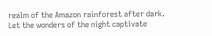realm of the Amazon rainforest after dark. Let the wonders of the night captivate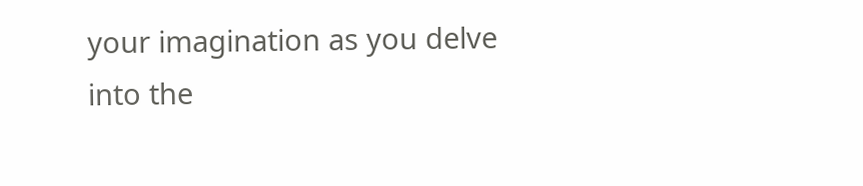your imagination as you delve into the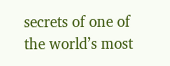secrets of one of the world’s most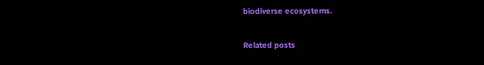biodiverse ecosystems.

Related posts